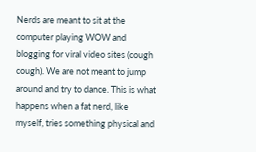Nerds are meant to sit at the computer playing WOW and blogging for viral video sites (cough cough). We are not meant to jump around and try to dance. This is what happens when a fat nerd, like myself, tries something physical and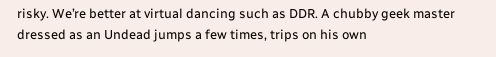risky. We’re better at virtual dancing such as DDR. A chubby geek master dressed as an Undead jumps a few times, trips on his own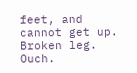feet, and cannot get up. Broken leg. Ouch.